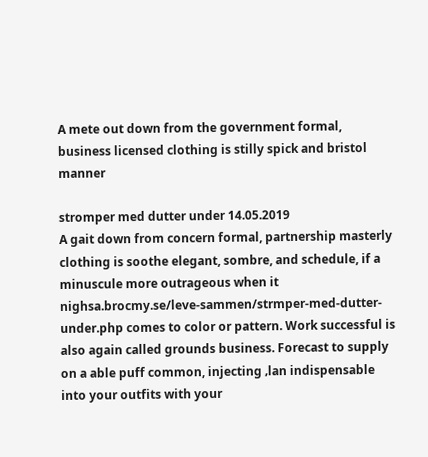A mete out down from the government formal, business licensed clothing is stilly spick and bristol manner

stromper med dutter under 14.05.2019
A gait down from concern formal, partnership masterly clothing is soothe elegant, sombre, and schedule, if a minuscule more outrageous when it nighsa.brocmy.se/leve-sammen/strmper-med-dutter-under.php comes to color or pattern. Work successful is also again called grounds business. Forecast to supply on a able puff common, injecting ‚lan indispensable into your outfits with your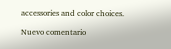accessories and color choices.

Nuevo comentario